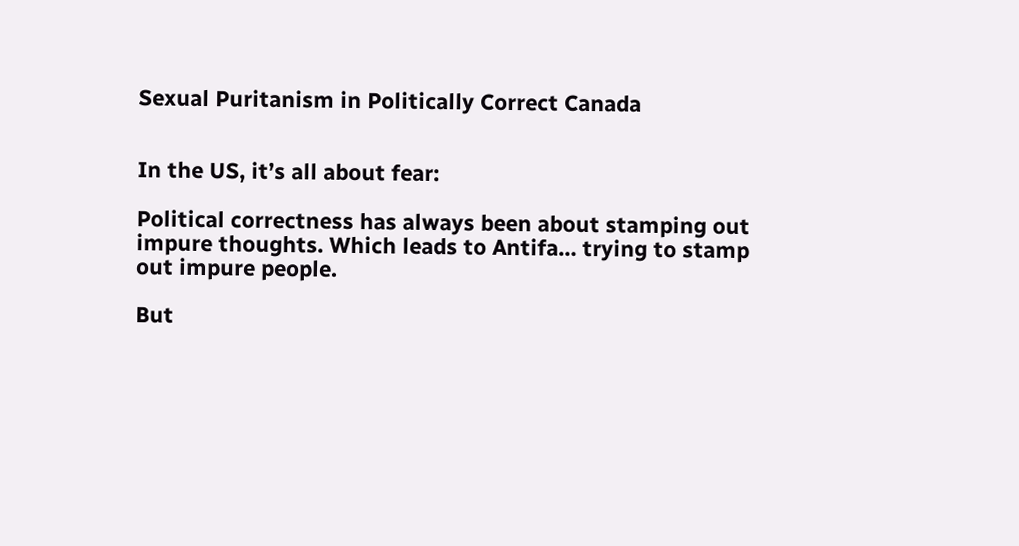Sexual Puritanism in Politically Correct Canada


In the US, it’s all about fear:

Political correctness has always been about stamping out impure thoughts. Which leads to Antifa… trying to stamp out impure people.

But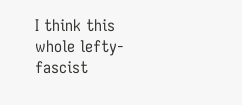I think this whole lefty-fascist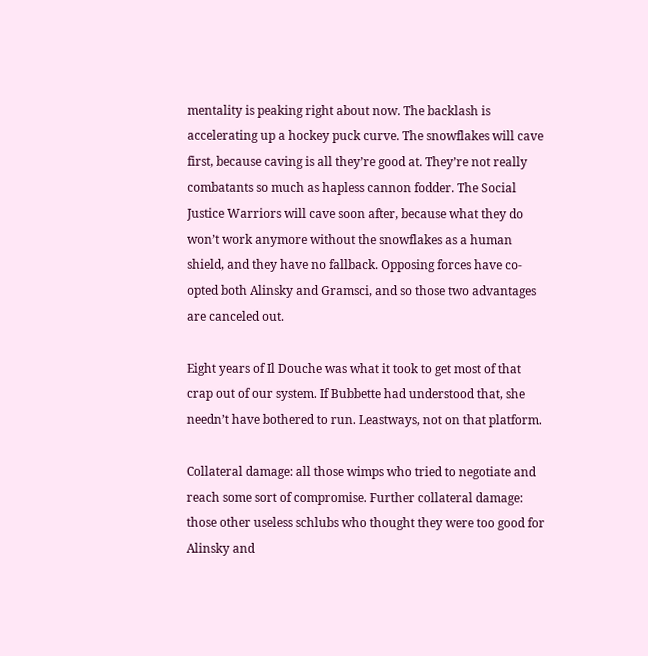mentality is peaking right about now. The backlash is accelerating up a hockey puck curve. The snowflakes will cave first, because caving is all they’re good at. They’re not really combatants so much as hapless cannon fodder. The Social Justice Warriors will cave soon after, because what they do won’t work anymore without the snowflakes as a human shield, and they have no fallback. Opposing forces have co-opted both Alinsky and Gramsci, and so those two advantages are canceled out.

Eight years of Il Douche was what it took to get most of that crap out of our system. If Bubbette had understood that, she needn’t have bothered to run. Leastways, not on that platform.

Collateral damage: all those wimps who tried to negotiate and reach some sort of compromise. Further collateral damage: those other useless schlubs who thought they were too good for Alinsky and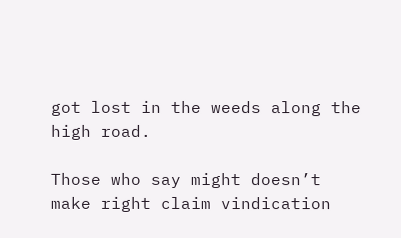got lost in the weeds along the high road.

Those who say might doesn’t make right claim vindication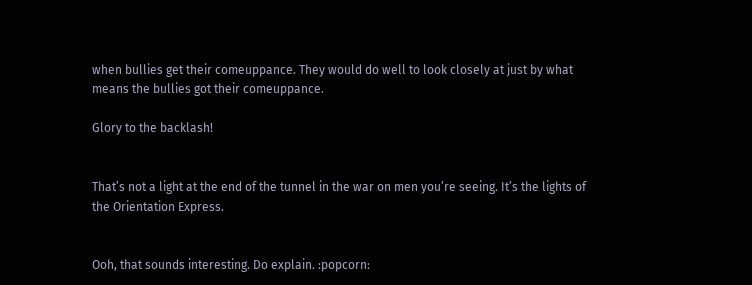when bullies get their comeuppance. They would do well to look closely at just by what means the bullies got their comeuppance.

Glory to the backlash!


That’s not a light at the end of the tunnel in the war on men you’re seeing. It’s the lights of the Orientation Express.


Ooh, that sounds interesting. Do explain. :popcorn: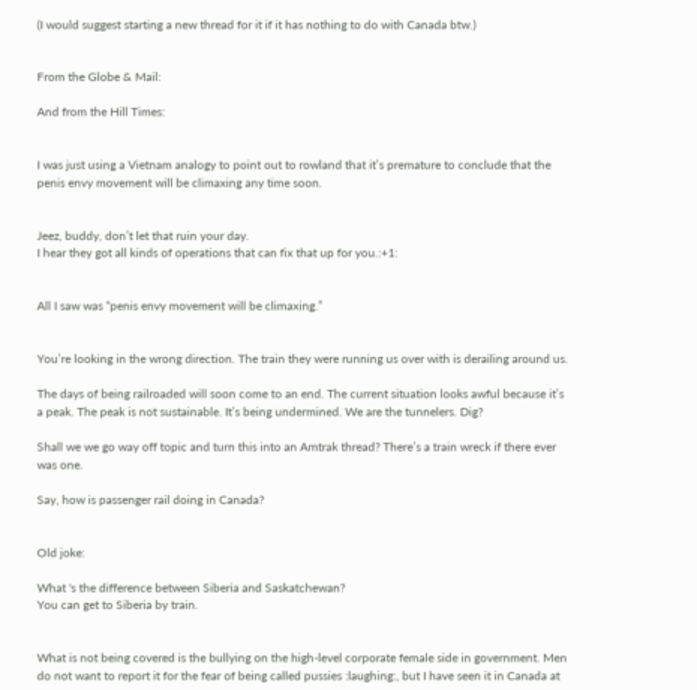(I would suggest starting a new thread for it if it has nothing to do with Canada btw.)


From the Globe & Mail:

And from the Hill Times:


I was just using a Vietnam analogy to point out to rowland that it’s premature to conclude that the penis envy movement will be climaxing any time soon.


Jeez, buddy, don’t let that ruin your day.
I hear they got all kinds of operations that can fix that up for you.:+1:


All I saw was “penis envy movement will be climaxing.”


You’re looking in the wrong direction. The train they were running us over with is derailing around us.

The days of being railroaded will soon come to an end. The current situation looks awful because it’s a peak. The peak is not sustainable. It’s being undermined. We are the tunnelers. Dig?

Shall we we go way off topic and turn this into an Amtrak thread? There’s a train wreck if there ever was one.

Say, how is passenger rail doing in Canada?


Old joke:

What 's the difference between Siberia and Saskatchewan?
You can get to Siberia by train.


What is not being covered is the bullying on the high-level corporate female side in government. Men do not want to report it for the fear of being called pussies :laughing:, but I have seen it in Canada at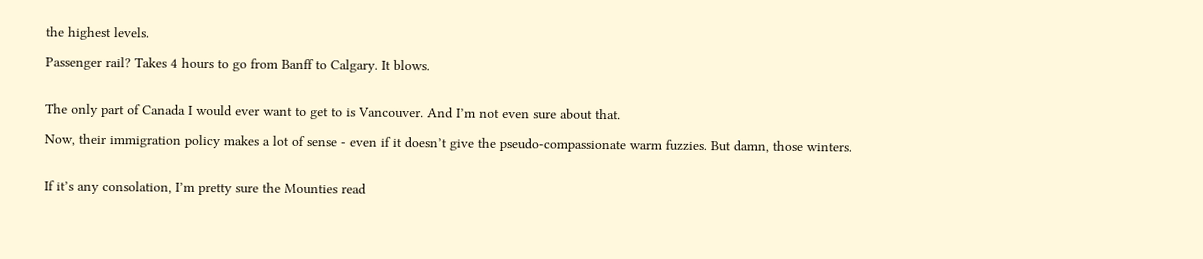the highest levels.

Passenger rail? Takes 4 hours to go from Banff to Calgary. It blows.


The only part of Canada I would ever want to get to is Vancouver. And I’m not even sure about that.

Now, their immigration policy makes a lot of sense - even if it doesn’t give the pseudo-compassionate warm fuzzies. But damn, those winters.


If it’s any consolation, I’m pretty sure the Mounties read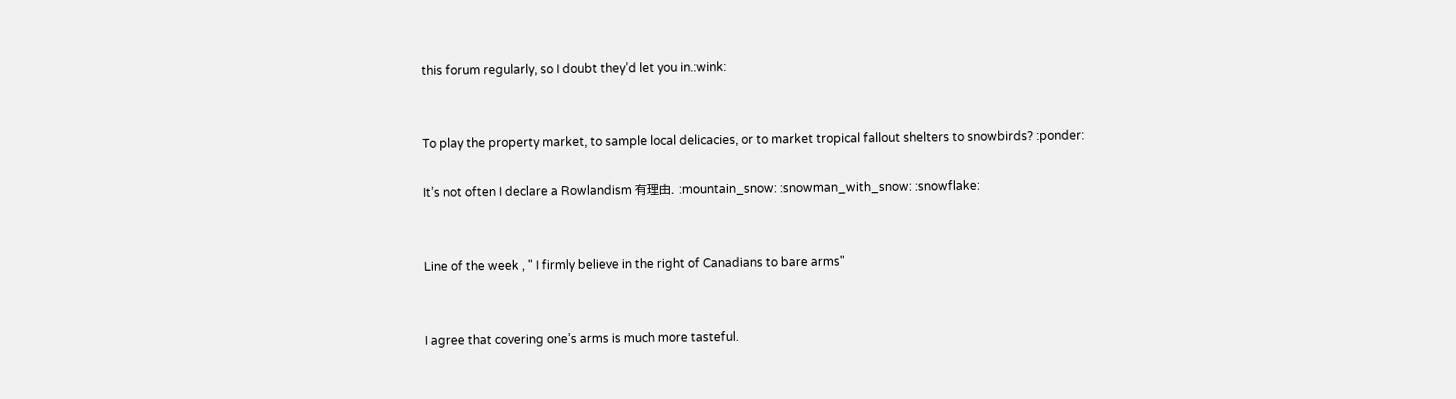this forum regularly, so I doubt they’d let you in.:wink:


To play the property market, to sample local delicacies, or to market tropical fallout shelters to snowbirds? :ponder:

It’s not often I declare a Rowlandism 有理由. :mountain_snow: :snowman_with_snow: :snowflake:


Line of the week , " I firmly believe in the right of Canadians to bare arms"


I agree that covering one’s arms is much more tasteful.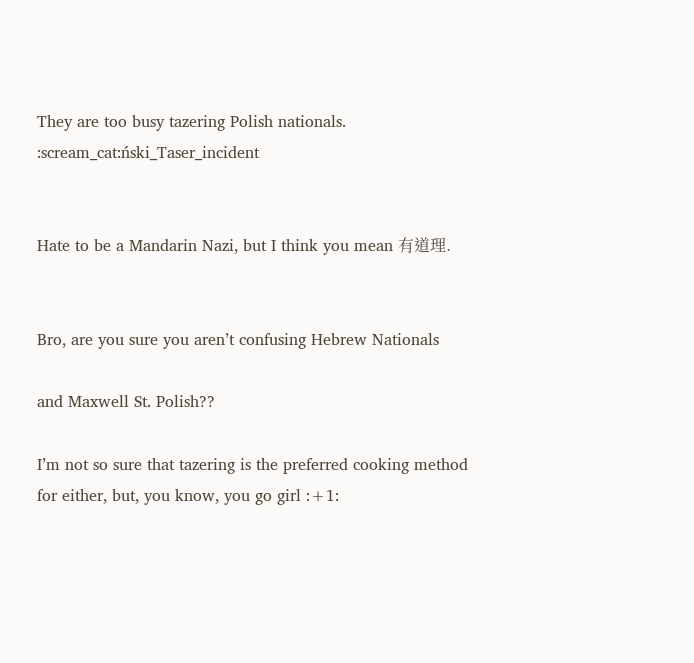They are too busy tazering Polish nationals. :scream_cat:ński_Taser_incident


Hate to be a Mandarin Nazi, but I think you mean 有道理.


Bro, are you sure you aren’t confusing Hebrew Nationals

and Maxwell St. Polish??

I’m not so sure that tazering is the preferred cooking method for either, but, you know, you go girl :+1: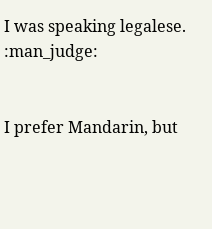I was speaking legalese. :man_judge:


I prefer Mandarin, but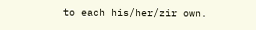to each his/her/zir own.